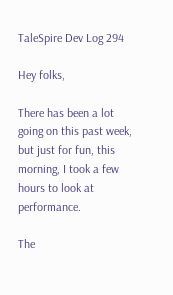TaleSpire Dev Log 294

Hey folks,

There has been a lot going on this past week, but just for fun, this morning, I took a few hours to look at performance.

The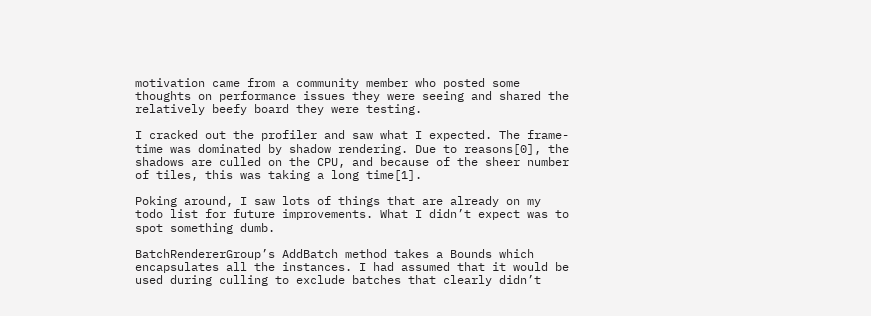motivation came from a community member who posted some thoughts on performance issues they were seeing and shared the relatively beefy board they were testing.

I cracked out the profiler and saw what I expected. The frame-time was dominated by shadow rendering. Due to reasons[0], the shadows are culled on the CPU, and because of the sheer number of tiles, this was taking a long time[1].

Poking around, I saw lots of things that are already on my todo list for future improvements. What I didn’t expect was to spot something dumb.

BatchRendererGroup’s AddBatch method takes a Bounds which encapsulates all the instances. I had assumed that it would be used during culling to exclude batches that clearly didn’t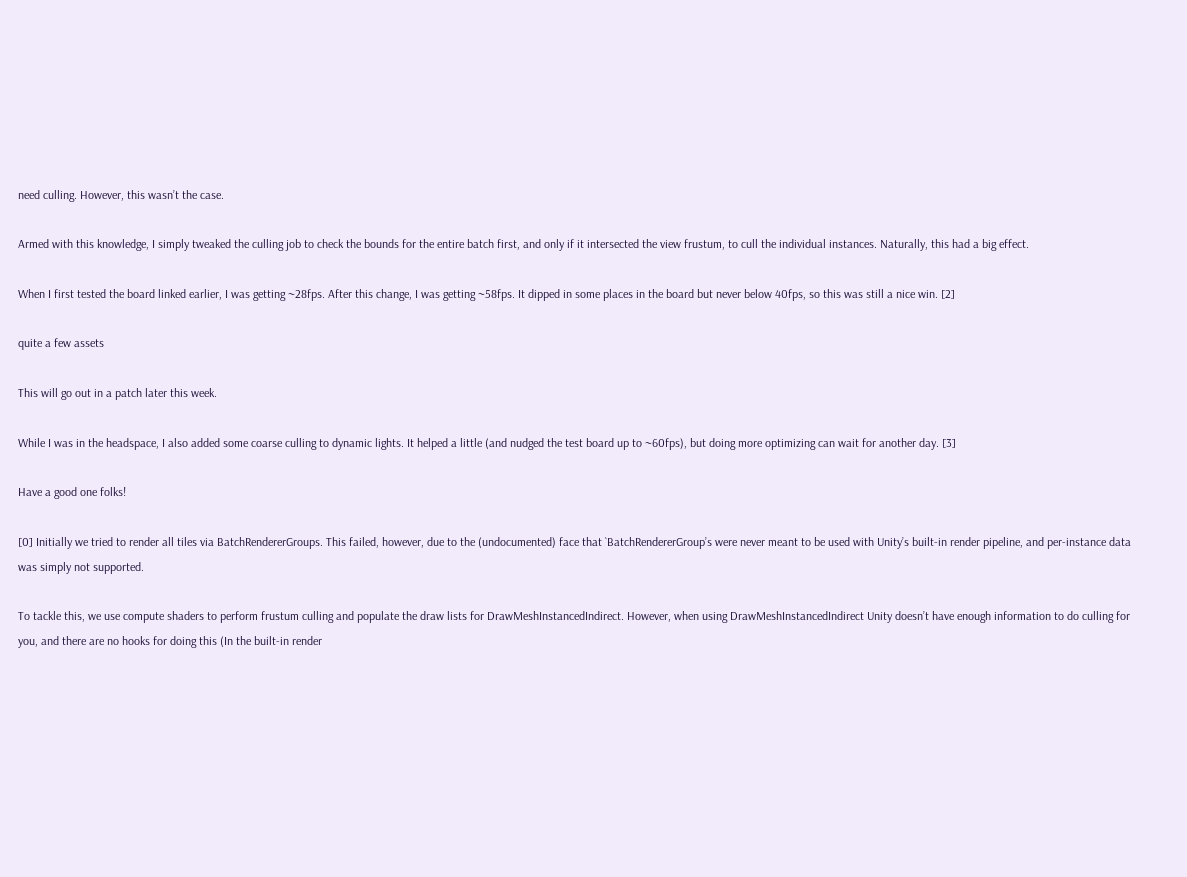need culling. However, this wasn’t the case.

Armed with this knowledge, I simply tweaked the culling job to check the bounds for the entire batch first, and only if it intersected the view frustum, to cull the individual instances. Naturally, this had a big effect.

When I first tested the board linked earlier, I was getting ~28fps. After this change, I was getting ~58fps. It dipped in some places in the board but never below 40fps, so this was still a nice win. [2]

quite a few assets

This will go out in a patch later this week.

While I was in the headspace, I also added some coarse culling to dynamic lights. It helped a little (and nudged the test board up to ~60fps), but doing more optimizing can wait for another day. [3]

Have a good one folks!

[0] Initially we tried to render all tiles via BatchRendererGroups. This failed, however, due to the (undocumented) face that `BatchRendererGroup’s were never meant to be used with Unity’s built-in render pipeline, and per-instance data was simply not supported.

To tackle this, we use compute shaders to perform frustum culling and populate the draw lists for DrawMeshInstancedIndirect. However, when using DrawMeshInstancedIndirect Unity doesn’t have enough information to do culling for you, and there are no hooks for doing this (In the built-in render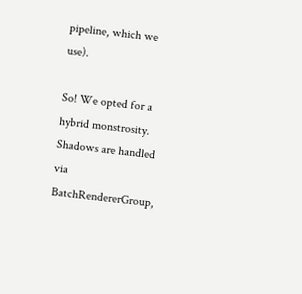pipeline, which we use).

So! We opted for a hybrid monstrosity. Shadows are handled via BatchRendererGroup,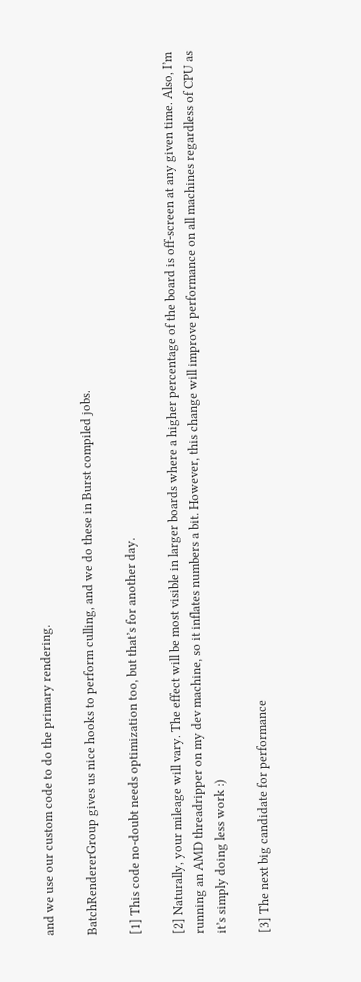and we use our custom code to do the primary rendering.

BatchRendererGroup gives us nice hooks to perform culling, and we do these in Burst compiled jobs.

[1] This code no-doubt needs optimization too, but that’s for another day.

[2] Naturally, your mileage will vary. The effect will be most visible in larger boards where a higher percentage of the board is off-screen at any given time. Also, I’m running an AMD threadripper on my dev machine, so it inflates numbers a bit. However, this change will improve performance on all machines regardless of CPU as it’s simply doing less work :)

[3] The next big candidate for performance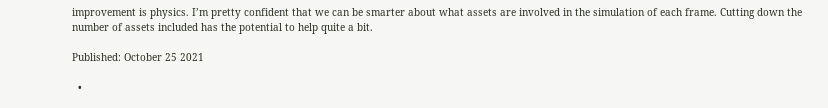improvement is physics. I’m pretty confident that we can be smarter about what assets are involved in the simulation of each frame. Cutting down the number of assets included has the potential to help quite a bit.

Published: October 25 2021

  •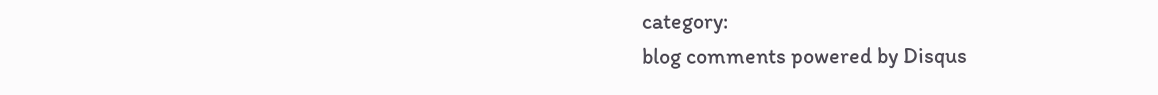category:
blog comments powered by Disqus